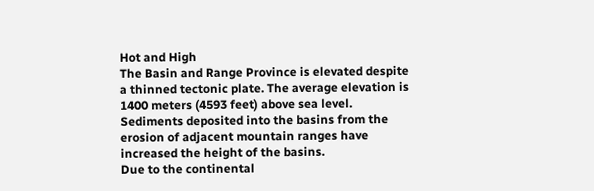Hot and High
The Basin and Range Province is elevated despite a thinned tectonic plate. The average elevation is 1400 meters (4593 feet) above sea level. Sediments deposited into the basins from the erosion of adjacent mountain ranges have increased the height of the basins.
Due to the continental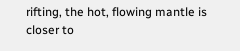rifting, the hot, flowing mantle is closer to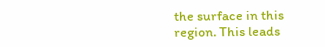the surface in this region. This leads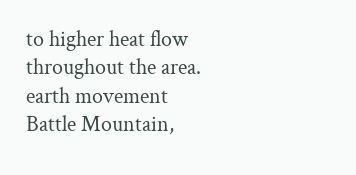to higher heat flow throughout the area.
earth movement
Battle Mountain,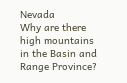Nevada
Why are there high mountains in the Basin and Range Province?